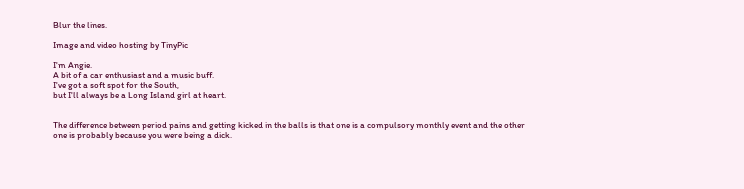Blur the lines.

Image and video hosting by TinyPic

I'm Angie.
A bit of a car enthusiast and a music buff.
I've got a soft spot for the South,
but I'll always be a Long Island girl at heart.


The difference between period pains and getting kicked in the balls is that one is a compulsory monthly event and the other one is probably because you were being a dick.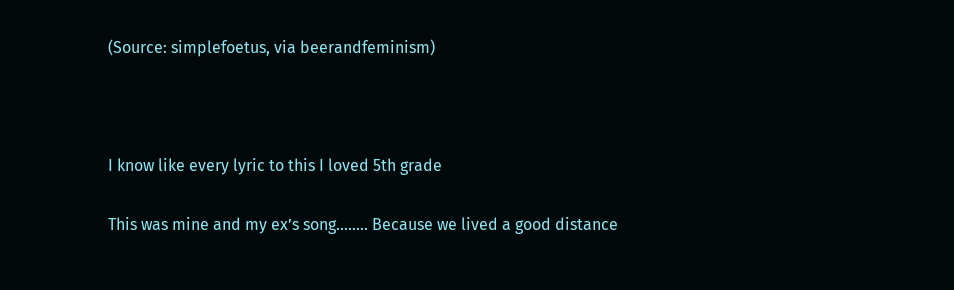(Source: simplefoetus, via beerandfeminism)



I know like every lyric to this I loved 5th grade

This was mine and my ex’s song…….. Because we lived a good distance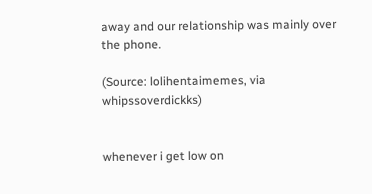away and our relationship was mainly over the phone.

(Source: lolihentaimemes, via whipssoverdickks)


whenever i get low on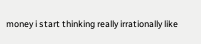money i start thinking really irrationally like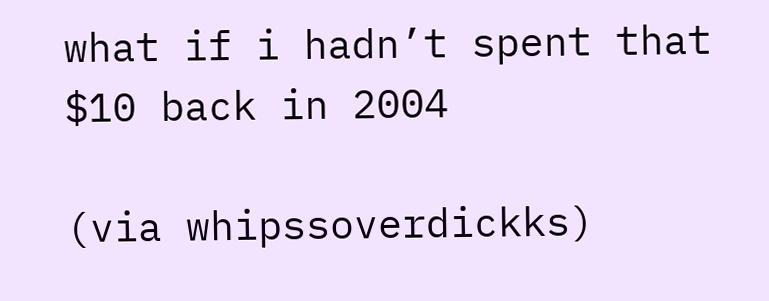what if i hadn’t spent that $10 back in 2004

(via whipssoverdickks)